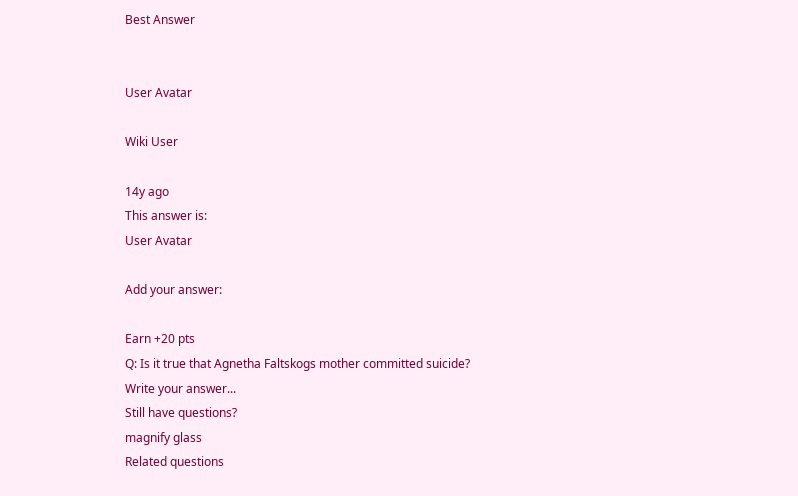Best Answer


User Avatar

Wiki User

14y ago
This answer is:
User Avatar

Add your answer:

Earn +20 pts
Q: Is it true that Agnetha Faltskogs mother committed suicide?
Write your answer...
Still have questions?
magnify glass
Related questions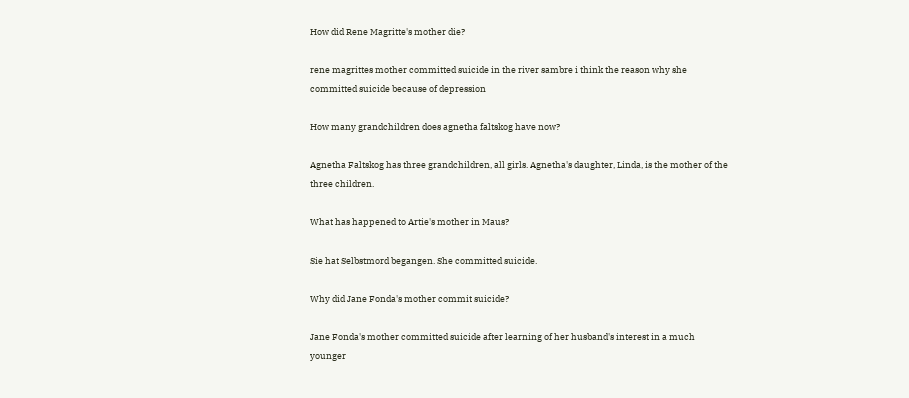How did Rene Magritte's mother die?

rene magrittes mother committed suicide in the river sambre i think the reason why she committed suicide because of depression

How many grandchildren does agnetha faltskog have now?

Agnetha Faltskog has three grandchildren, all girls. Agnetha's daughter, Linda, is the mother of the three children.

What has happened to Artie's mother in Maus?

Sie hat Selbstmord begangen. She committed suicide.

Why did Jane Fonda's mother commit suicide?

Jane Fonda's mother committed suicide after learning of her husband's interest in a much younger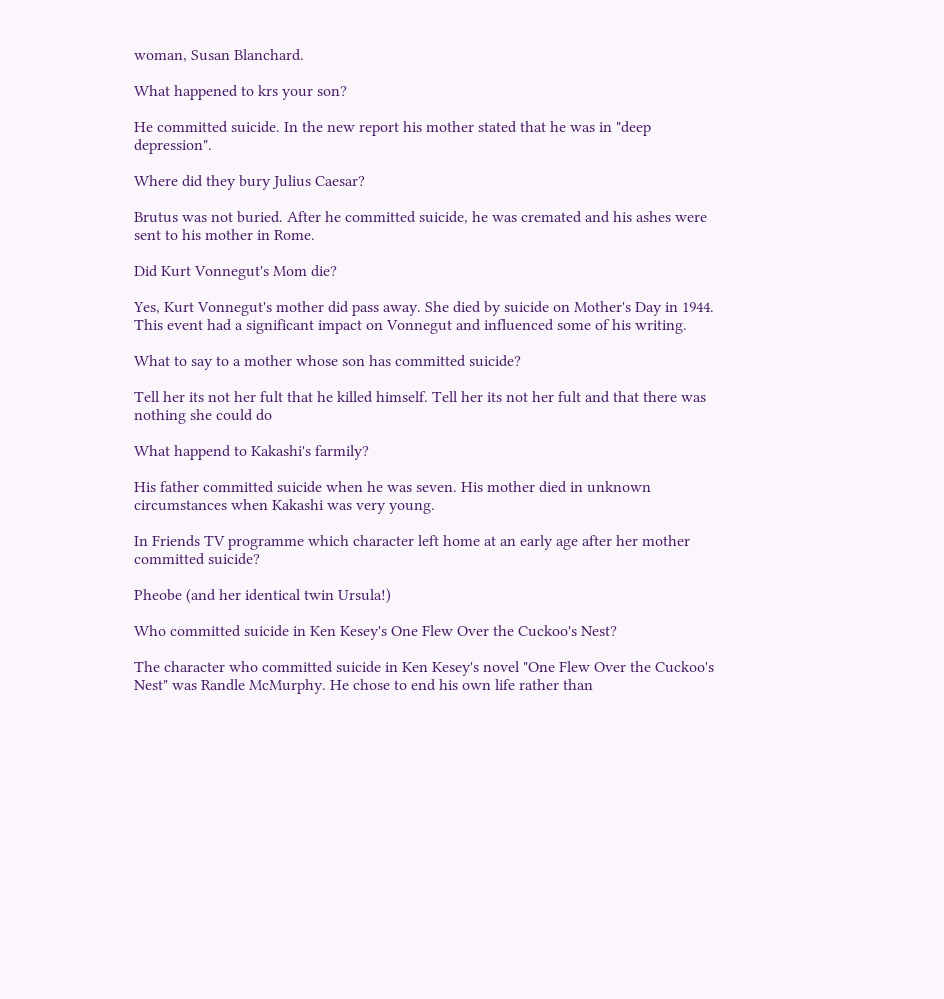woman, Susan Blanchard.

What happened to krs your son?

He committed suicide. In the new report his mother stated that he was in "deep depression".

Where did they bury Julius Caesar?

Brutus was not buried. After he committed suicide, he was cremated and his ashes were sent to his mother in Rome.

Did Kurt Vonnegut's Mom die?

Yes, Kurt Vonnegut's mother did pass away. She died by suicide on Mother's Day in 1944. This event had a significant impact on Vonnegut and influenced some of his writing.

What to say to a mother whose son has committed suicide?

Tell her its not her fult that he killed himself. Tell her its not her fult and that there was nothing she could do

What happend to Kakashi's farmily?

His father committed suicide when he was seven. His mother died in unknown circumstances when Kakashi was very young.

In Friends TV programme which character left home at an early age after her mother committed suicide?

Pheobe (and her identical twin Ursula!)

Who committed suicide in Ken Kesey's One Flew Over the Cuckoo's Nest?

The character who committed suicide in Ken Kesey's novel "One Flew Over the Cuckoo's Nest" was Randle McMurphy. He chose to end his own life rather than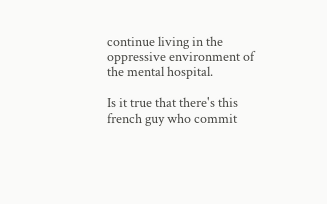continue living in the oppressive environment of the mental hospital.

Is it true that there's this french guy who commit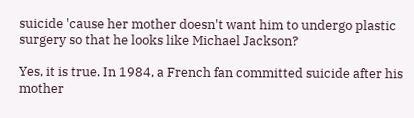suicide 'cause her mother doesn't want him to undergo plastic surgery so that he looks like Michael Jackson?

Yes, it is true. In 1984, a French fan committed suicide after his mother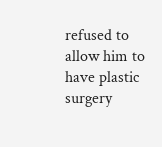refused to allow him to have plastic surgery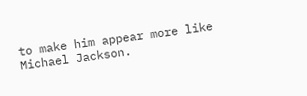to make him appear more like Michael Jackson.